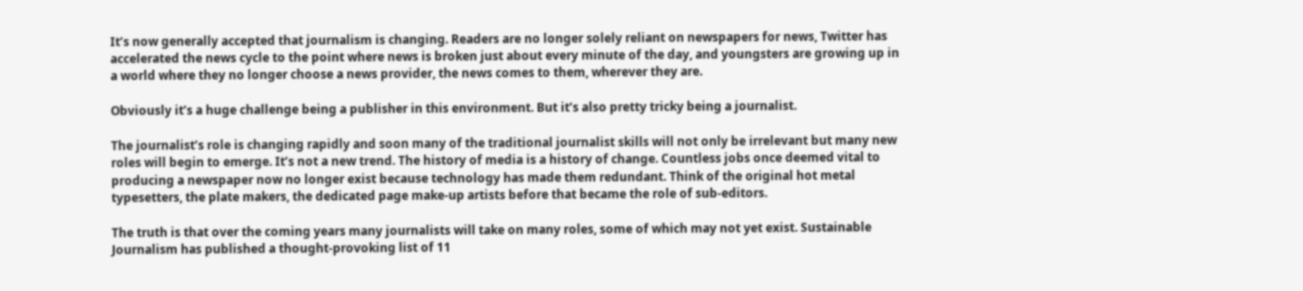It’s now generally accepted that journalism is changing. Readers are no longer solely reliant on newspapers for news, Twitter has accelerated the news cycle to the point where news is broken just about every minute of the day, and youngsters are growing up in a world where they no longer choose a news provider, the news comes to them, wherever they are.

Obviously it’s a huge challenge being a publisher in this environment. But it’s also pretty tricky being a journalist.

The journalist’s role is changing rapidly and soon many of the traditional journalist skills will not only be irrelevant but many new roles will begin to emerge. It’s not a new trend. The history of media is a history of change. Countless jobs once deemed vital to producing a newspaper now no longer exist because technology has made them redundant. Think of the original hot metal typesetters, the plate makers, the dedicated page make-up artists before that became the role of sub-editors.

The truth is that over the coming years many journalists will take on many roles, some of which may not yet exist. Sustainable Journalism has published a thought-provoking list of 11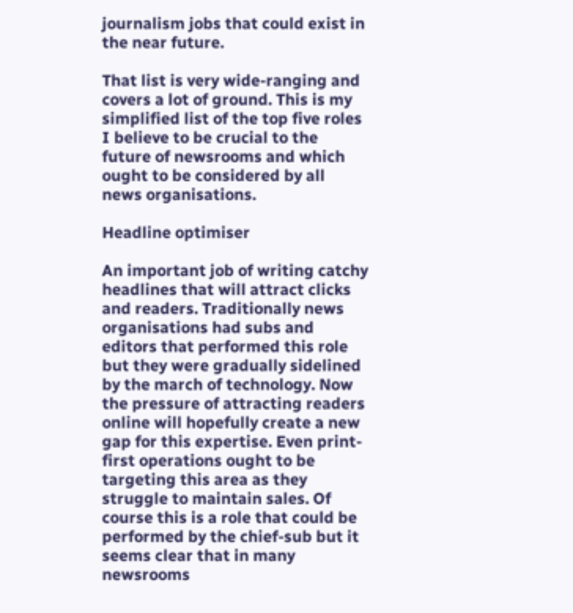journalism jobs that could exist in the near future.

That list is very wide-ranging and covers a lot of ground. This is my simplified list of the top five roles I believe to be crucial to the future of newsrooms and which ought to be considered by all news organisations.

Headline optimiser

An important job of writing catchy headlines that will attract clicks and readers. Traditionally news organisations had subs and editors that performed this role but they were gradually sidelined by the march of technology. Now the pressure of attracting readers online will hopefully create a new gap for this expertise. Even print-first operations ought to be targeting this area as they struggle to maintain sales. Of course this is a role that could be performed by the chief-sub but it seems clear that in many newsrooms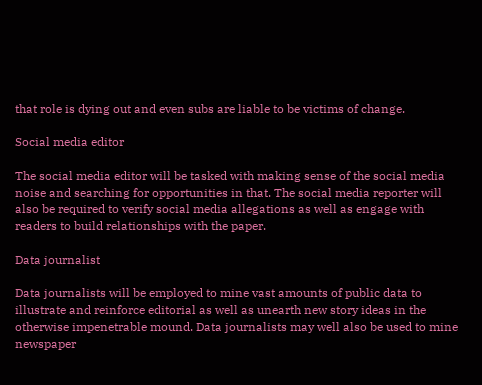that role is dying out and even subs are liable to be victims of change.

Social media editor

The social media editor will be tasked with making sense of the social media noise and searching for opportunities in that. The social media reporter will also be required to verify social media allegations as well as engage with readers to build relationships with the paper.

Data journalist

Data journalists will be employed to mine vast amounts of public data to illustrate and reinforce editorial as well as unearth new story ideas in the otherwise impenetrable mound. Data journalists may well also be used to mine newspaper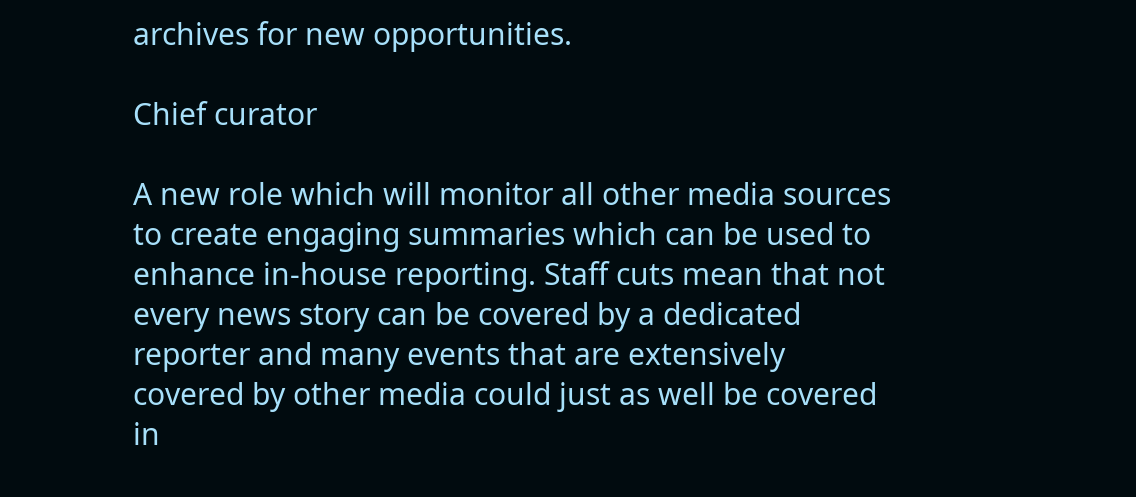archives for new opportunities.

Chief curator

A new role which will monitor all other media sources to create engaging summaries which can be used to enhance in-house reporting. Staff cuts mean that not every news story can be covered by a dedicated reporter and many events that are extensively covered by other media could just as well be covered in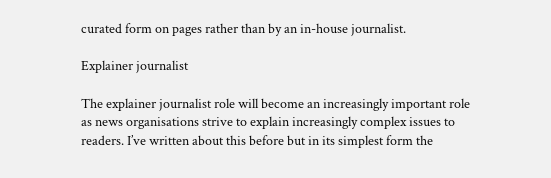curated form on pages rather than by an in-house journalist.

Explainer journalist

The explainer journalist role will become an increasingly important role as news organisations strive to explain increasingly complex issues to readers. I’ve written about this before but in its simplest form the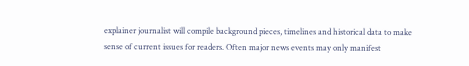explainer journalist will compile background pieces, timelines and historical data to make sense of current issues for readers. Often major news events may only manifest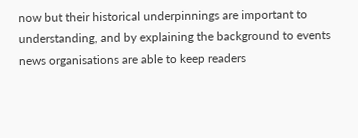now but their historical underpinnings are important to understanding, and by explaining the background to events news organisations are able to keep readers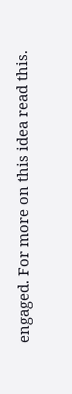engaged. For more on this idea read this.